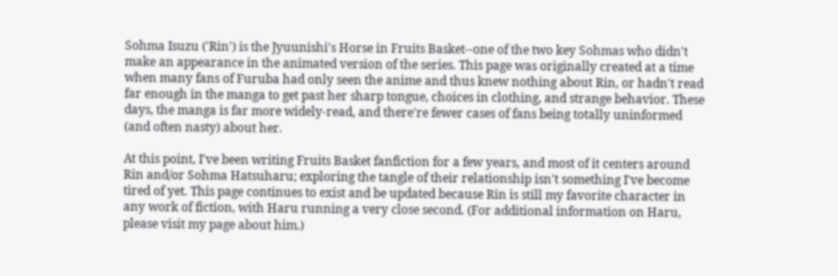Sohma Isuzu ('Rin') is the Jyuunishi's Horse in Fruits Basket--one of the two key Sohmas who didn't make an appearance in the animated version of the series. This page was originally created at a time when many fans of Furuba had only seen the anime and thus knew nothing about Rin, or hadn't read far enough in the manga to get past her sharp tongue, choices in clothing, and strange behavior. These days, the manga is far more widely-read, and there're fewer cases of fans being totally uninformed (and often nasty) about her.

At this point, I've been writing Fruits Basket fanfiction for a few years, and most of it centers around Rin and/or Sohma Hatsuharu; exploring the tangle of their relationship isn't something I've become tired of yet. This page continues to exist and be updated because Rin is still my favorite character in any work of fiction, with Haru running a very close second. (For additional information on Haru, please visit my page about him.)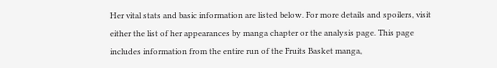Her vital stats and basic information are listed below. For more details and spoilers, visit either the list of her appearances by manga chapter or the analysis page. This page includes information from the entire run of the Fruits Basket manga,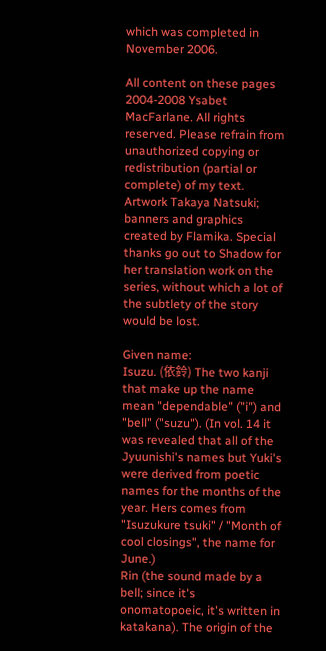which was completed in November 2006.

All content on these pages 2004-2008 Ysabet MacFarlane. All rights reserved. Please refrain from unauthorized copying or redistribution (partial or complete) of my text. Artwork Takaya Natsuki; banners and graphics created by Flamika. Special thanks go out to Shadow for her translation work on the series, without which a lot of the subtlety of the story would be lost.

Given name:
Isuzu. (依鈴) The two kanji that make up the name mean "dependable" ("i") and "bell" ("suzu"). (In vol. 14 it was revealed that all of the Jyuunishi's names but Yuki's were derived from poetic names for the months of the year. Hers comes from "Isuzukure tsuki" / "Month of cool closings", the name for June.)
Rin (the sound made by a bell; since it's onomatopoeic, it's written in katakana). The origin of the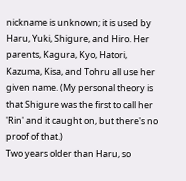nickname is unknown; it is used by Haru, Yuki, Shigure, and Hiro. Her parents, Kagura, Kyo, Hatori, Kazuma, Kisa, and Tohru all use her given name. (My personal theory is that Shigure was the first to call her 'Rin' and it caught on, but there's no proof of that.)
Two years older than Haru, so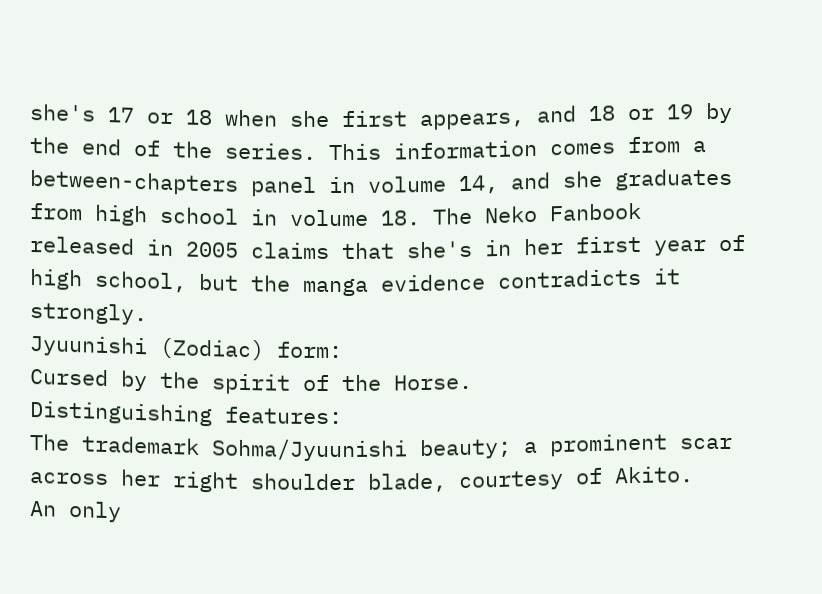she's 17 or 18 when she first appears, and 18 or 19 by the end of the series. This information comes from a between-chapters panel in volume 14, and she graduates from high school in volume 18. The Neko Fanbook released in 2005 claims that she's in her first year of high school, but the manga evidence contradicts it strongly.
Jyuunishi (Zodiac) form:
Cursed by the spirit of the Horse.
Distinguishing features:
The trademark Sohma/Jyuunishi beauty; a prominent scar across her right shoulder blade, courtesy of Akito.
An only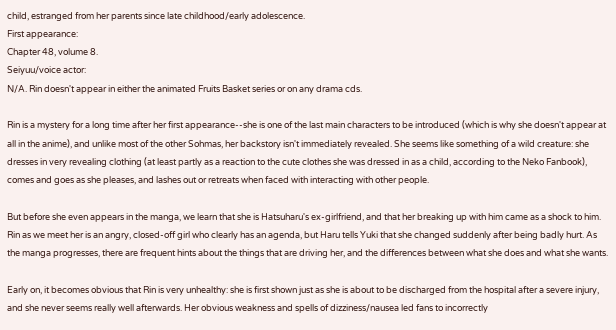child, estranged from her parents since late childhood/early adolescence.
First appearance:
Chapter 48, volume 8.
Seiyuu/voice actor:
N/A. Rin doesn't appear in either the animated Fruits Basket series or on any drama cds.

Rin is a mystery for a long time after her first appearance--she is one of the last main characters to be introduced (which is why she doesn't appear at all in the anime), and unlike most of the other Sohmas, her backstory isn't immediately revealed. She seems like something of a wild creature: she dresses in very revealing clothing (at least partly as a reaction to the cute clothes she was dressed in as a child, according to the Neko Fanbook), comes and goes as she pleases, and lashes out or retreats when faced with interacting with other people.

But before she even appears in the manga, we learn that she is Hatsuharu's ex-girlfriend, and that her breaking up with him came as a shock to him. Rin as we meet her is an angry, closed-off girl who clearly has an agenda, but Haru tells Yuki that she changed suddenly after being badly hurt. As the manga progresses, there are frequent hints about the things that are driving her, and the differences between what she does and what she wants.

Early on, it becomes obvious that Rin is very unhealthy: she is first shown just as she is about to be discharged from the hospital after a severe injury, and she never seems really well afterwards. Her obvious weakness and spells of dizziness/nausea led fans to incorrectly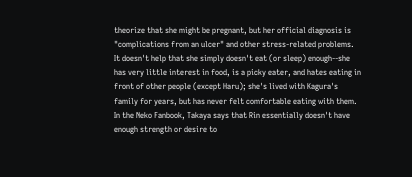theorize that she might be pregnant, but her official diagnosis is "complications from an ulcer" and other stress-related problems. It doesn't help that she simply doesn't eat (or sleep) enough--she has very little interest in food, is a picky eater, and hates eating in front of other people (except Haru); she's lived with Kagura's family for years, but has never felt comfortable eating with them. In the Neko Fanbook, Takaya says that Rin essentially doesn't have enough strength or desire to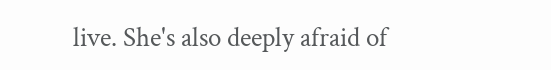live. She's also deeply afraid of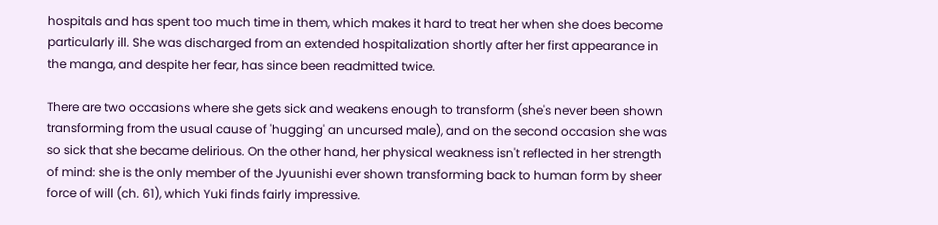hospitals and has spent too much time in them, which makes it hard to treat her when she does become particularly ill. She was discharged from an extended hospitalization shortly after her first appearance in the manga, and despite her fear, has since been readmitted twice.

There are two occasions where she gets sick and weakens enough to transform (she's never been shown transforming from the usual cause of 'hugging' an uncursed male), and on the second occasion she was so sick that she became delirious. On the other hand, her physical weakness isn't reflected in her strength of mind: she is the only member of the Jyuunishi ever shown transforming back to human form by sheer force of will (ch. 61), which Yuki finds fairly impressive.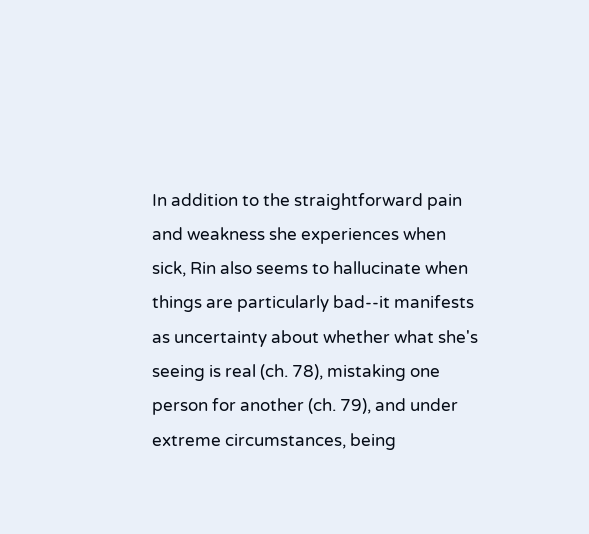In addition to the straightforward pain and weakness she experiences when sick, Rin also seems to hallucinate when things are particularly bad--it manifests as uncertainty about whether what she's seeing is real (ch. 78), mistaking one person for another (ch. 79), and under extreme circumstances, being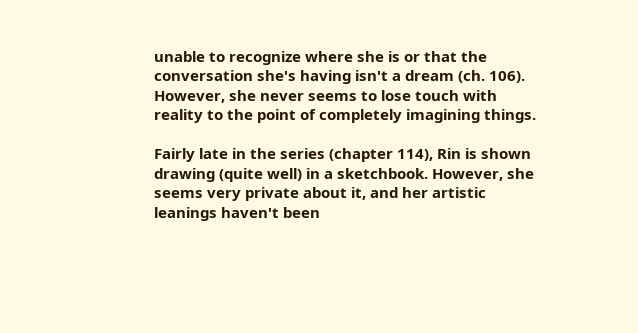unable to recognize where she is or that the conversation she's having isn't a dream (ch. 106). However, she never seems to lose touch with reality to the point of completely imagining things.

Fairly late in the series (chapter 114), Rin is shown drawing (quite well) in a sketchbook. However, she seems very private about it, and her artistic leanings haven't been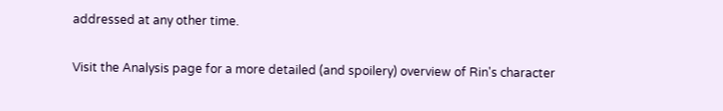addressed at any other time.

Visit the Analysis page for a more detailed (and spoilery) overview of Rin's character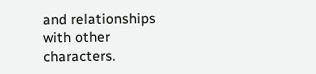and relationships with other characters.